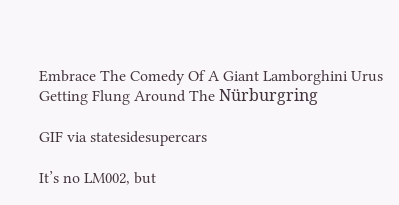Embrace The Comedy Of A Giant Lamborghini Urus Getting Flung Around The Nürburgring

GIF via statesidesupercars

It’s no LM002, but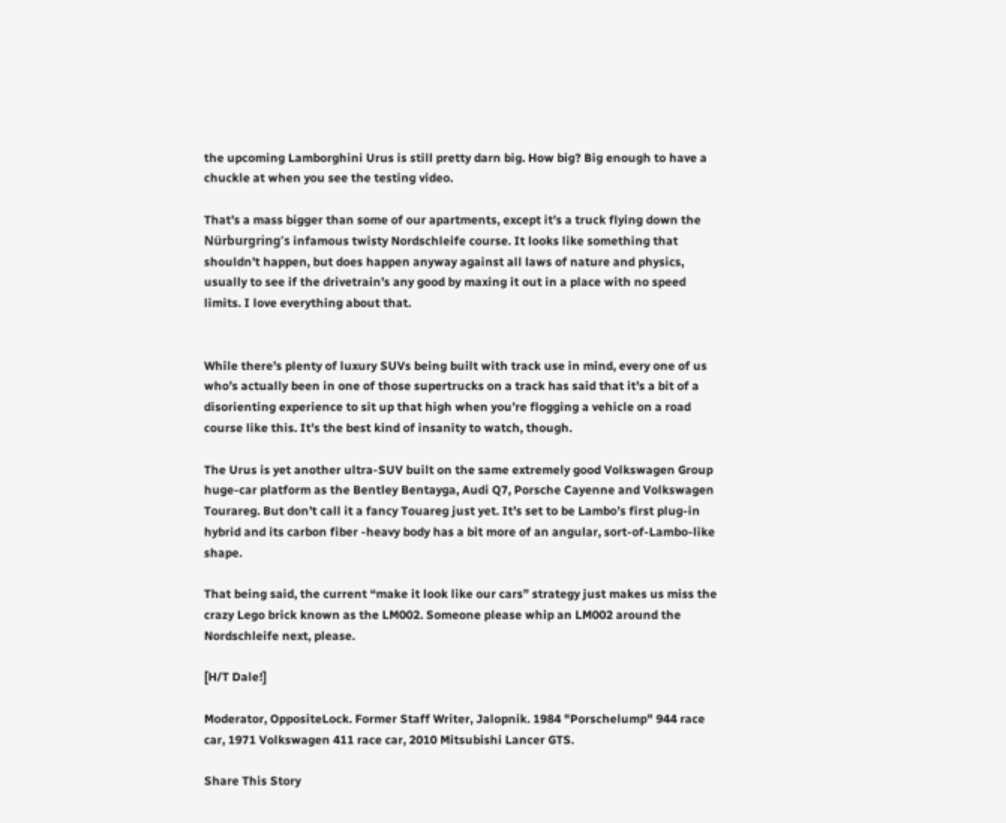the upcoming Lamborghini Urus is still pretty darn big. How big? Big enough to have a chuckle at when you see the testing video.

That’s a mass bigger than some of our apartments, except it’s a truck flying down the Nürburgring’s infamous twisty Nordschleife course. It looks like something that shouldn’t happen, but does happen anyway against all laws of nature and physics, usually to see if the drivetrain’s any good by maxing it out in a place with no speed limits. I love everything about that.


While there’s plenty of luxury SUVs being built with track use in mind, every one of us who’s actually been in one of those supertrucks on a track has said that it’s a bit of a disorienting experience to sit up that high when you’re flogging a vehicle on a road course like this. It’s the best kind of insanity to watch, though.

The Urus is yet another ultra-SUV built on the same extremely good Volkswagen Group huge-car platform as the Bentley Bentayga, Audi Q7, Porsche Cayenne and Volkswagen Tourareg. But don’t call it a fancy Touareg just yet. It’s set to be Lambo’s first plug-in hybrid and its carbon fiber -heavy body has a bit more of an angular, sort-of-Lambo-like shape.

That being said, the current “make it look like our cars” strategy just makes us miss the crazy Lego brick known as the LM002. Someone please whip an LM002 around the Nordschleife next, please.

[H/T Dale!]

Moderator, OppositeLock. Former Staff Writer, Jalopnik. 1984 "Porschelump" 944 race car, 1971 Volkswagen 411 race car, 2010 Mitsubishi Lancer GTS.

Share This Story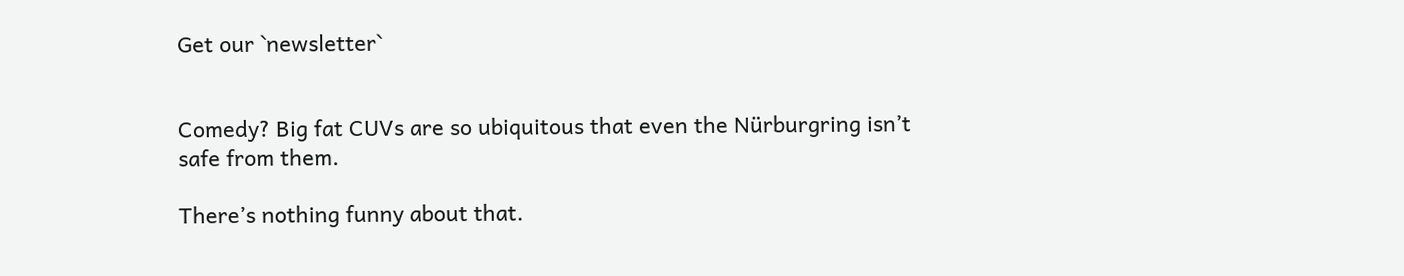Get our `newsletter`


Comedy? Big fat CUVs are so ubiquitous that even the Nürburgring isn’t safe from them.

There’s nothing funny about that.